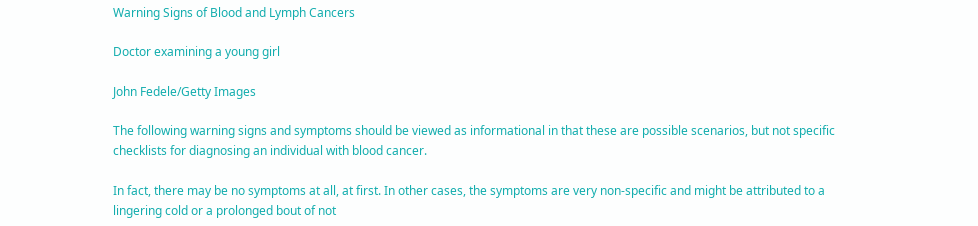Warning Signs of Blood and Lymph Cancers

Doctor examining a young girl

John Fedele/Getty Images

The following warning signs and symptoms should be viewed as informational in that these are possible scenarios, but not specific checklists for diagnosing an individual with blood cancer.

In fact, there may be no symptoms at all, at first. In other cases, the symptoms are very non-specific and might be attributed to a lingering cold or a prolonged bout of not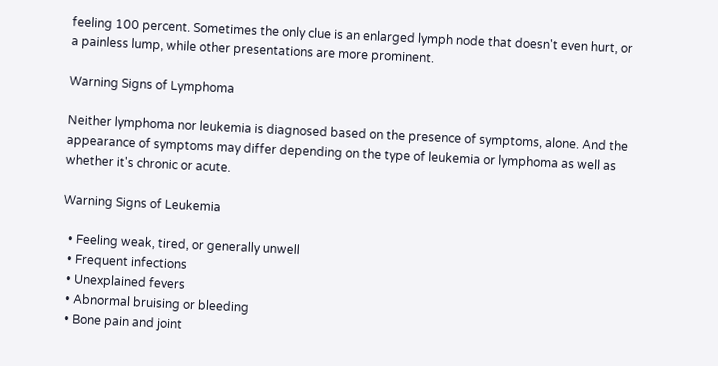feeling 100 percent. Sometimes the only clue is an enlarged lymph node that doesn't even hurt, or a painless lump, while other presentations are more prominent.

Warning Signs of Lymphoma

Neither lymphoma nor leukemia is diagnosed based on the presence of symptoms, alone. And the appearance of symptoms may differ depending on the type of leukemia or lymphoma as well as whether it's chronic or acute.

Warning Signs of Leukemia

  • Feeling weak, tired, or generally unwell
  • Frequent infections
  • Unexplained fevers
  • Abnormal bruising or bleeding
  • Bone pain and joint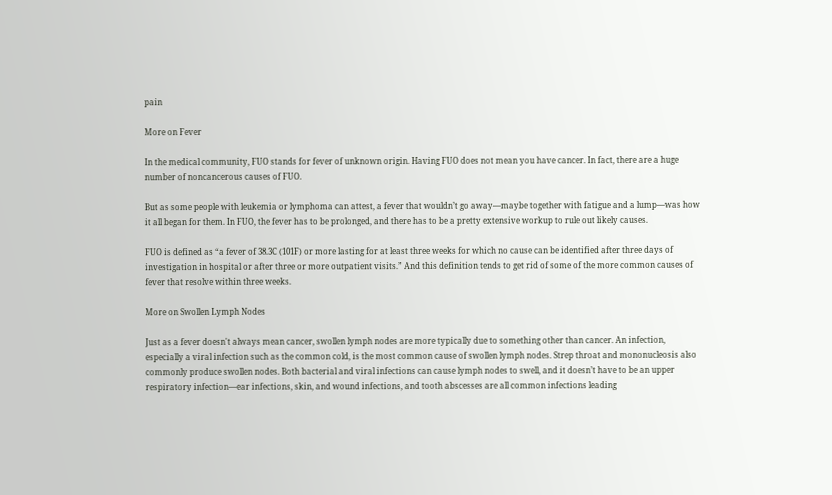pain

More on Fever

In the medical community, FUO stands for fever of unknown origin. Having FUO does not mean you have cancer. In fact, there are a huge number of noncancerous causes of FUO.

But as some people with leukemia or lymphoma can attest, a fever that wouldn’t go away—maybe together with fatigue and a lump—was how it all began for them. In FUO, the fever has to be prolonged, and there has to be a pretty extensive workup to rule out likely causes.

FUO is defined as “a fever of 38.3C (101F) or more lasting for at least three weeks for which no cause can be identified after three days of investigation in hospital or after three or more outpatient visits.” And this definition tends to get rid of some of the more common causes of fever that resolve within three weeks.

More on Swollen Lymph Nodes

Just as a fever doesn't always mean cancer, swollen lymph nodes are more typically due to something other than cancer. An infection, especially a viral infection such as the common cold, is the most common cause of swollen lymph nodes. Strep throat and mononucleosis also commonly produce swollen nodes. Both bacterial and viral infections can cause lymph nodes to swell, and it doesn’t have to be an upper respiratory infection—ear infections, skin, and wound infections, and tooth abscesses are all common infections leading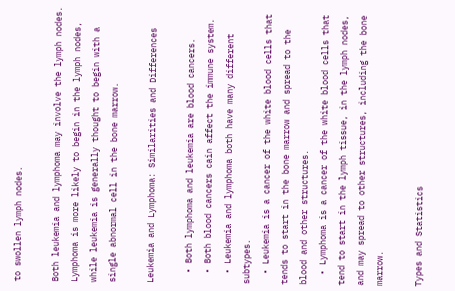to swollen lymph nodes.

Both leukemia and lymphoma may involve the lymph nodes. Lymphoma is more likely to begin in the lymph nodes, while leukemia is generally thought to begin with a single abnormal cell in the bone marrow.

Leukemia and Lymphoma: Similarities and Differences

  • Both lymphoma and leukemia are blood cancers.
  • Both blood cancers cain affect the immune system.
  • Leukemia and lymphoma both have many different subtypes.
  • Leukemia is a cancer of the white blood cells that tends to start in the bone marrow and spread to the blood and other structures.
  • Lymphoma is a cancer of the white blood cells that tend to start in the lymph tissue, in the lymph nodes, and may spread to other structures, including the bone marrow.

Types and Statistics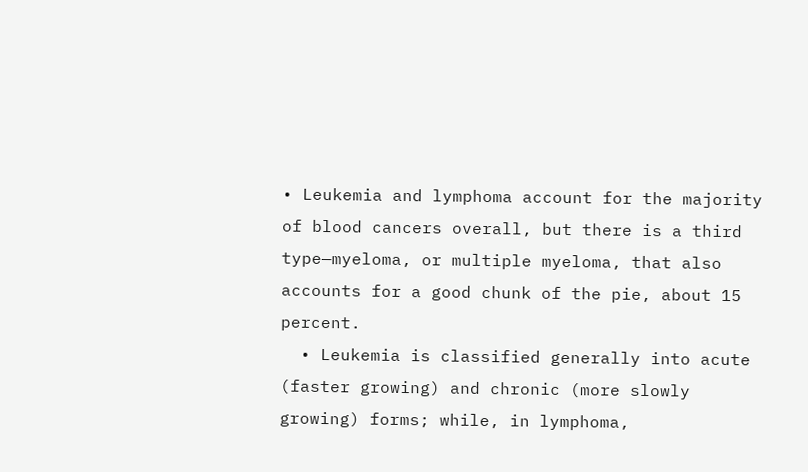• Leukemia and lymphoma account for the majority of blood cancers overall, but there is a third type—myeloma, or multiple myeloma, that also accounts for a good chunk of the pie, about 15 percent.
  • Leukemia is classified generally into acute (faster growing) and chronic (more slowly growing) forms; while, in lymphoma,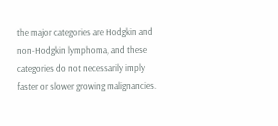the major categories are Hodgkin and non-Hodgkin lymphoma, and these categories do not necessarily imply faster or slower growing malignancies.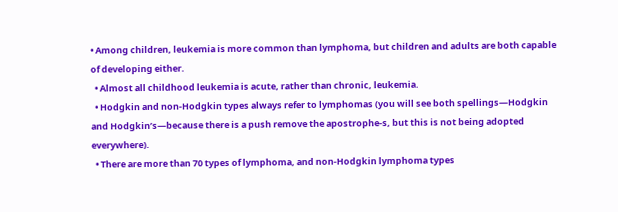• Among children, leukemia is more common than lymphoma, but children and adults are both capable of developing either.
  • Almost all childhood leukemia is acute, rather than chronic, leukemia.
  • Hodgkin and non-Hodgkin types always refer to lymphomas (you will see both spellings—Hodgkin and Hodgkin’s—because there is a push remove the apostrophe-s, but this is not being adopted everywhere).
  • There are more than 70 types of lymphoma, and non-Hodgkin lymphoma types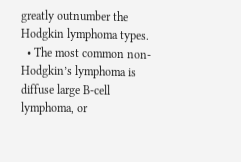greatly outnumber the Hodgkin lymphoma types.
  • The most common non-Hodgkin’s lymphoma is diffuse large B-cell lymphoma, or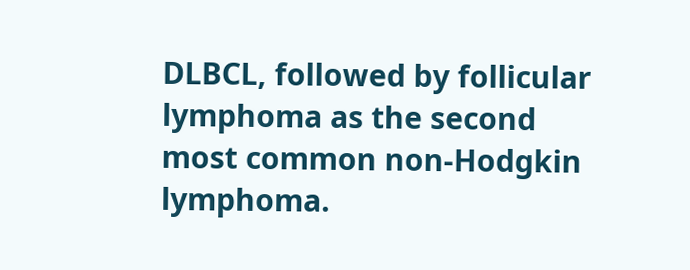DLBCL, followed by follicular lymphoma as the second most common non-Hodgkin lymphoma.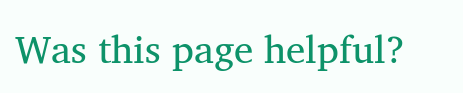Was this page helpful?